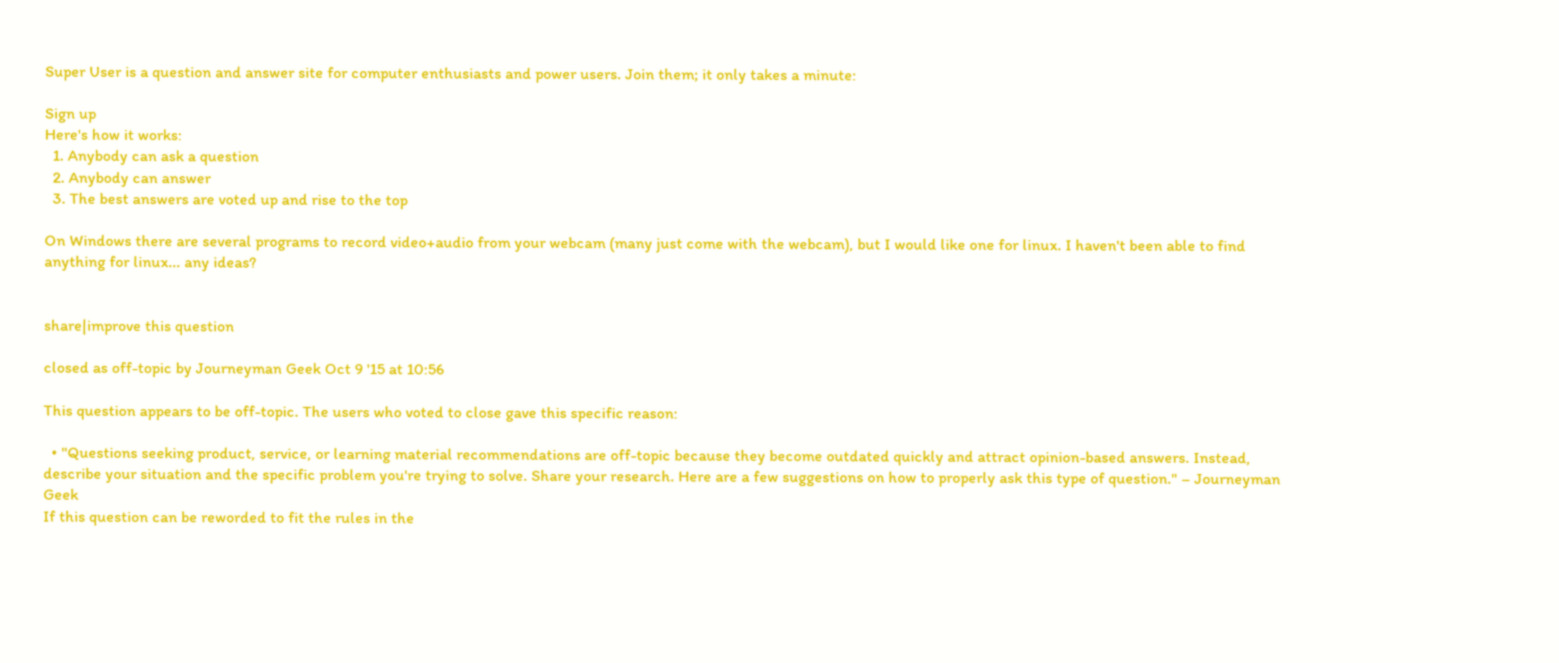Super User is a question and answer site for computer enthusiasts and power users. Join them; it only takes a minute:

Sign up
Here's how it works:
  1. Anybody can ask a question
  2. Anybody can answer
  3. The best answers are voted up and rise to the top

On Windows there are several programs to record video+audio from your webcam (many just come with the webcam), but I would like one for linux. I haven't been able to find anything for linux... any ideas?


share|improve this question

closed as off-topic by Journeyman Geek Oct 9 '15 at 10:56

This question appears to be off-topic. The users who voted to close gave this specific reason:

  • "Questions seeking product, service, or learning material recommendations are off-topic because they become outdated quickly and attract opinion-based answers. Instead, describe your situation and the specific problem you're trying to solve. Share your research. Here are a few suggestions on how to properly ask this type of question." – Journeyman Geek
If this question can be reworded to fit the rules in the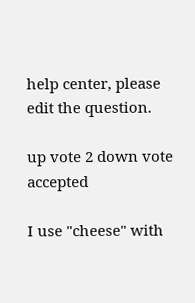help center, please edit the question.

up vote 2 down vote accepted

I use "cheese" with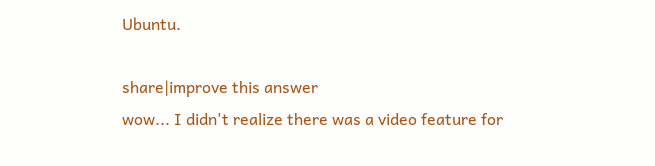Ubuntu.

share|improve this answer
wow... I didn't realize there was a video feature for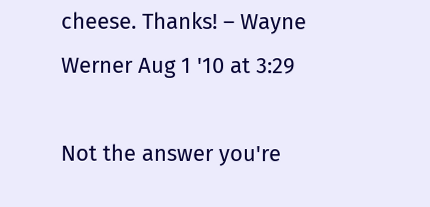cheese. Thanks! – Wayne Werner Aug 1 '10 at 3:29

Not the answer you're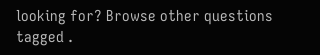looking for? Browse other questions tagged .